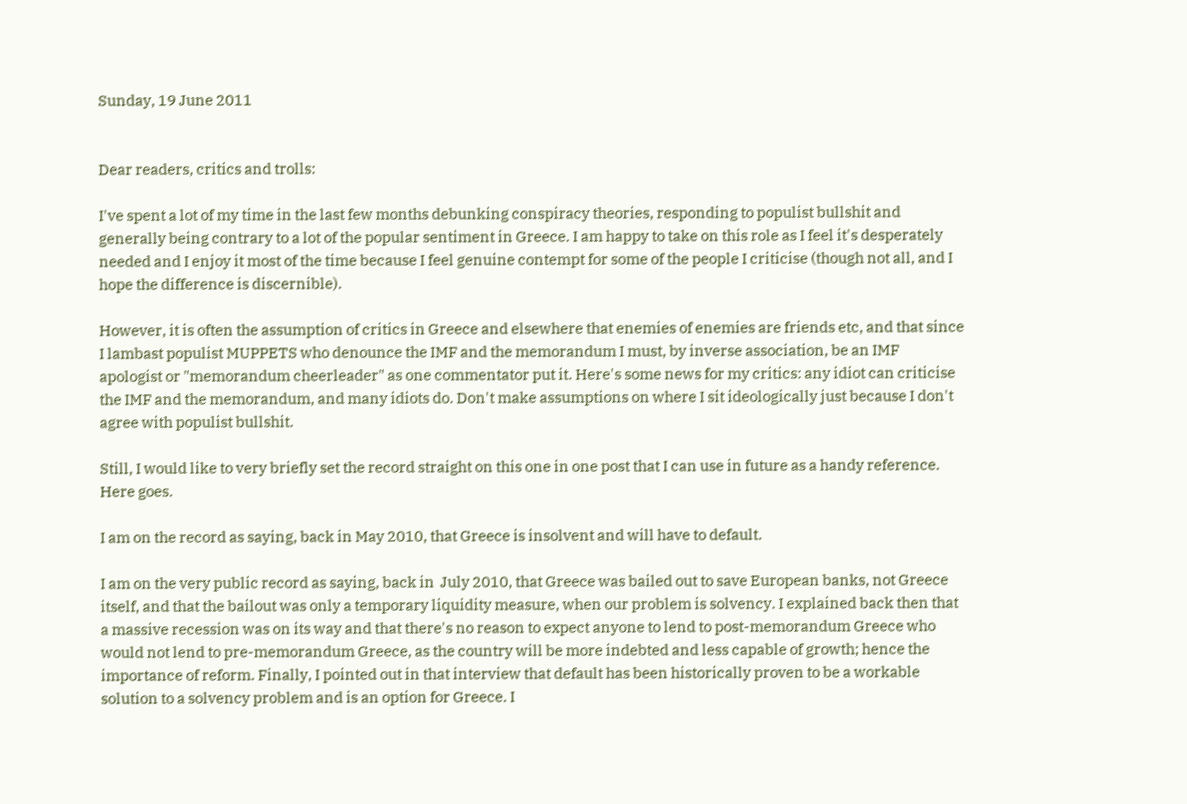Sunday, 19 June 2011


Dear readers, critics and trolls:

I've spent a lot of my time in the last few months debunking conspiracy theories, responding to populist bullshit and generally being contrary to a lot of the popular sentiment in Greece. I am happy to take on this role as I feel it's desperately needed and I enjoy it most of the time because I feel genuine contempt for some of the people I criticise (though not all, and I hope the difference is discernible).

However, it is often the assumption of critics in Greece and elsewhere that enemies of enemies are friends etc, and that since I lambast populist MUPPETS who denounce the IMF and the memorandum I must, by inverse association, be an IMF apologist or "memorandum cheerleader" as one commentator put it. Here's some news for my critics: any idiot can criticise the IMF and the memorandum, and many idiots do. Don't make assumptions on where I sit ideologically just because I don't agree with populist bullshit.

Still, I would like to very briefly set the record straight on this one in one post that I can use in future as a handy reference. Here goes.

I am on the record as saying, back in May 2010, that Greece is insolvent and will have to default.

I am on the very public record as saying, back in  July 2010, that Greece was bailed out to save European banks, not Greece itself, and that the bailout was only a temporary liquidity measure, when our problem is solvency. I explained back then that a massive recession was on its way and that there's no reason to expect anyone to lend to post-memorandum Greece who would not lend to pre-memorandum Greece, as the country will be more indebted and less capable of growth; hence the importance of reform. Finally, I pointed out in that interview that default has been historically proven to be a workable solution to a solvency problem and is an option for Greece. I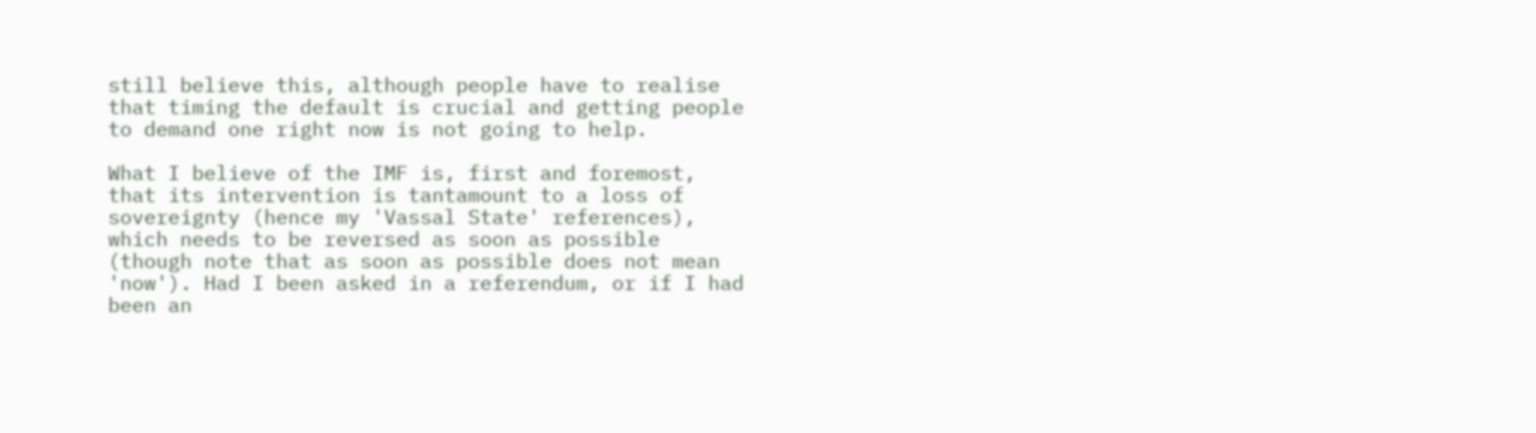still believe this, although people have to realise that timing the default is crucial and getting people to demand one right now is not going to help.

What I believe of the IMF is, first and foremost, that its intervention is tantamount to a loss of sovereignty (hence my 'Vassal State' references), which needs to be reversed as soon as possible (though note that as soon as possible does not mean 'now'). Had I been asked in a referendum, or if I had been an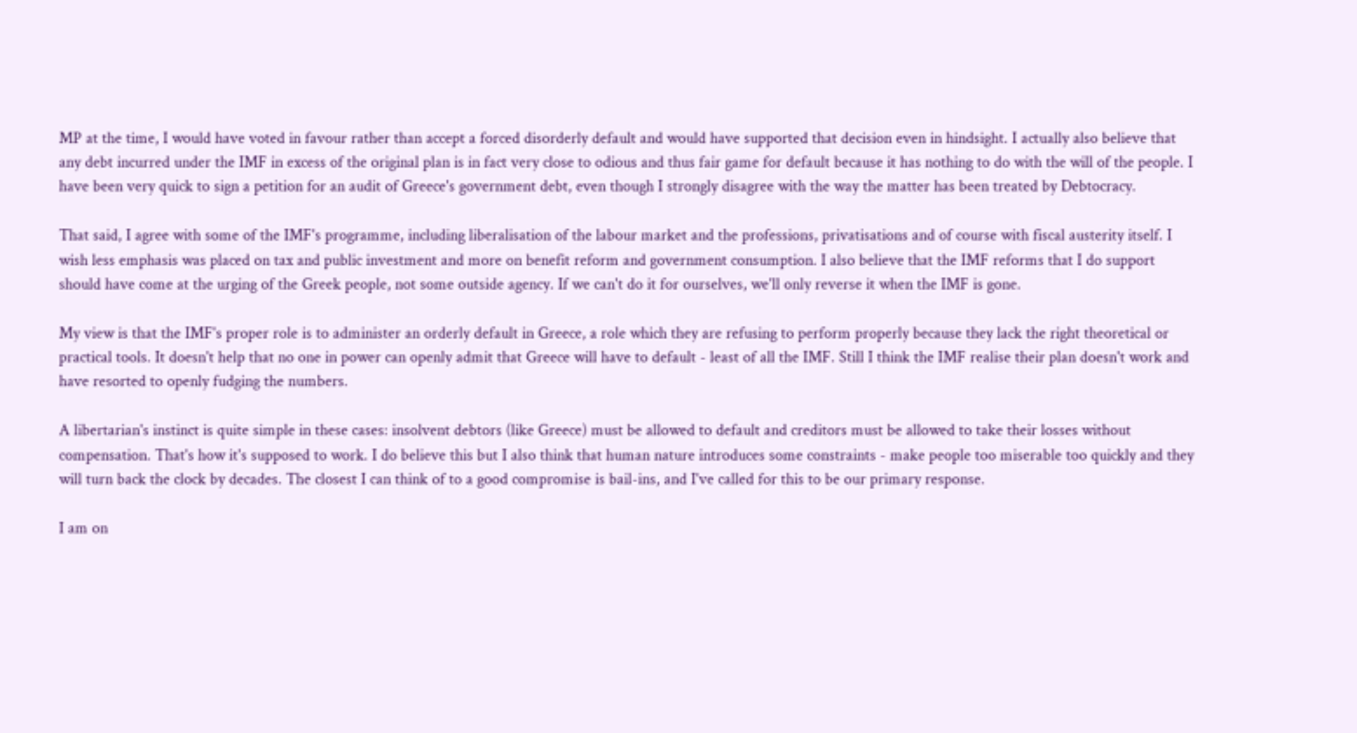MP at the time, I would have voted in favour rather than accept a forced disorderly default and would have supported that decision even in hindsight. I actually also believe that any debt incurred under the IMF in excess of the original plan is in fact very close to odious and thus fair game for default because it has nothing to do with the will of the people. I have been very quick to sign a petition for an audit of Greece's government debt, even though I strongly disagree with the way the matter has been treated by Debtocracy.

That said, I agree with some of the IMF's programme, including liberalisation of the labour market and the professions, privatisations and of course with fiscal austerity itself. I wish less emphasis was placed on tax and public investment and more on benefit reform and government consumption. I also believe that the IMF reforms that I do support should have come at the urging of the Greek people, not some outside agency. If we can't do it for ourselves, we'll only reverse it when the IMF is gone.

My view is that the IMF's proper role is to administer an orderly default in Greece, a role which they are refusing to perform properly because they lack the right theoretical or practical tools. It doesn't help that no one in power can openly admit that Greece will have to default - least of all the IMF. Still I think the IMF realise their plan doesn't work and have resorted to openly fudging the numbers.

A libertarian's instinct is quite simple in these cases: insolvent debtors (like Greece) must be allowed to default and creditors must be allowed to take their losses without compensation. That's how it's supposed to work. I do believe this but I also think that human nature introduces some constraints - make people too miserable too quickly and they will turn back the clock by decades. The closest I can think of to a good compromise is bail-ins, and I've called for this to be our primary response.

I am on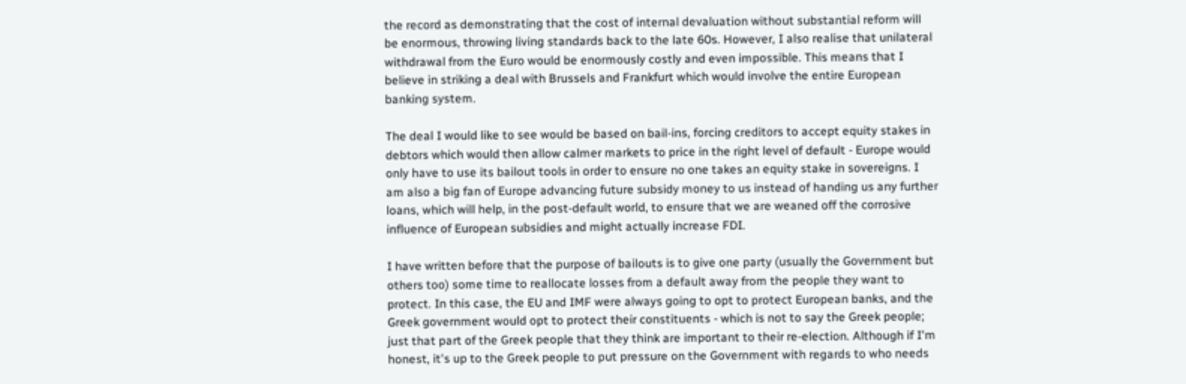the record as demonstrating that the cost of internal devaluation without substantial reform will be enormous, throwing living standards back to the late 60s. However, I also realise that unilateral withdrawal from the Euro would be enormously costly and even impossible. This means that I believe in striking a deal with Brussels and Frankfurt which would involve the entire European banking system.

The deal I would like to see would be based on bail-ins, forcing creditors to accept equity stakes in debtors which would then allow calmer markets to price in the right level of default - Europe would only have to use its bailout tools in order to ensure no one takes an equity stake in sovereigns. I am also a big fan of Europe advancing future subsidy money to us instead of handing us any further loans, which will help, in the post-default world, to ensure that we are weaned off the corrosive influence of European subsidies and might actually increase FDI.

I have written before that the purpose of bailouts is to give one party (usually the Government but others too) some time to reallocate losses from a default away from the people they want to protect. In this case, the EU and IMF were always going to opt to protect European banks, and the Greek government would opt to protect their constituents - which is not to say the Greek people; just that part of the Greek people that they think are important to their re-election. Although if I'm honest, it's up to the Greek people to put pressure on the Government with regards to who needs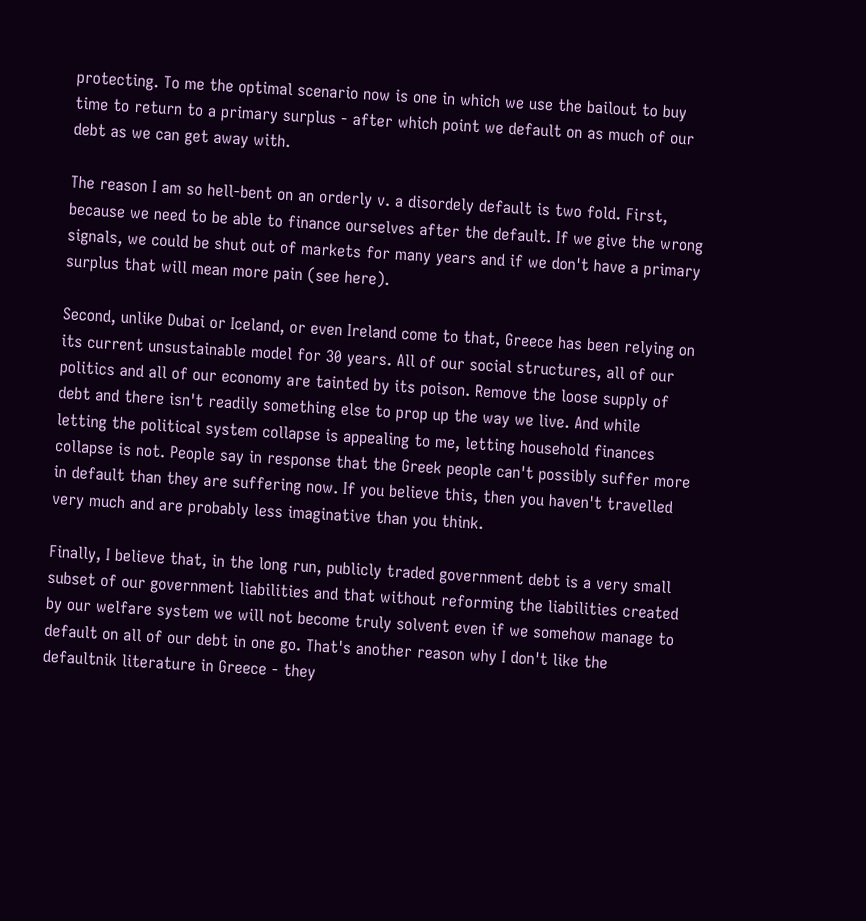protecting. To me the optimal scenario now is one in which we use the bailout to buy time to return to a primary surplus - after which point we default on as much of our debt as we can get away with.

The reason I am so hell-bent on an orderly v. a disordely default is two fold. First, because we need to be able to finance ourselves after the default. If we give the wrong signals, we could be shut out of markets for many years and if we don't have a primary surplus that will mean more pain (see here).

Second, unlike Dubai or Iceland, or even Ireland come to that, Greece has been relying on its current unsustainable model for 30 years. All of our social structures, all of our politics and all of our economy are tainted by its poison. Remove the loose supply of debt and there isn't readily something else to prop up the way we live. And while letting the political system collapse is appealing to me, letting household finances collapse is not. People say in response that the Greek people can't possibly suffer more in default than they are suffering now. If you believe this, then you haven't travelled very much and are probably less imaginative than you think.

Finally, I believe that, in the long run, publicly traded government debt is a very small subset of our government liabilities and that without reforming the liabilities created by our welfare system we will not become truly solvent even if we somehow manage to default on all of our debt in one go. That's another reason why I don't like the defaultnik literature in Greece - they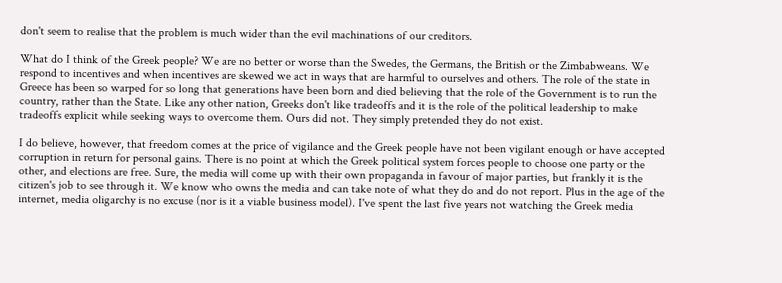don't seem to realise that the problem is much wider than the evil machinations of our creditors.

What do I think of the Greek people? We are no better or worse than the Swedes, the Germans, the British or the Zimbabweans. We respond to incentives and when incentives are skewed we act in ways that are harmful to ourselves and others. The role of the state in Greece has been so warped for so long that generations have been born and died believing that the role of the Government is to run the country, rather than the State. Like any other nation, Greeks don't like tradeoffs and it is the role of the political leadership to make tradeoffs explicit while seeking ways to overcome them. Ours did not. They simply pretended they do not exist.

I do believe, however, that freedom comes at the price of vigilance and the Greek people have not been vigilant enough or have accepted corruption in return for personal gains. There is no point at which the Greek political system forces people to choose one party or the other, and elections are free. Sure, the media will come up with their own propaganda in favour of major parties, but frankly it is the citizen's job to see through it. We know who owns the media and can take note of what they do and do not report. Plus in the age of the internet, media oligarchy is no excuse (nor is it a viable business model). I've spent the last five years not watching the Greek media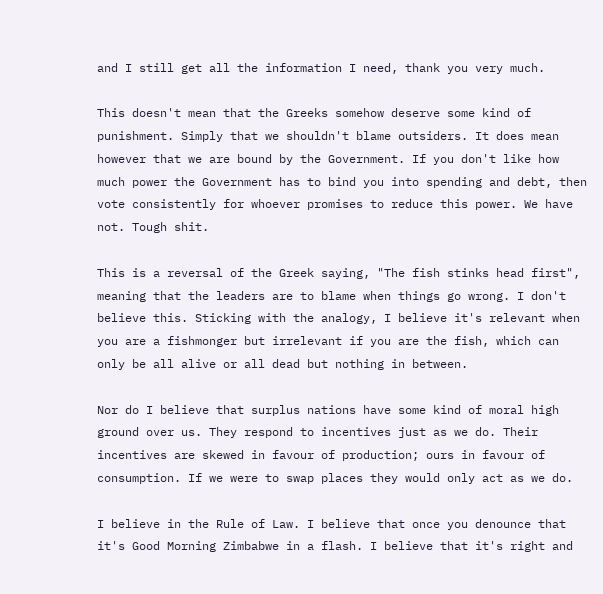and I still get all the information I need, thank you very much.

This doesn't mean that the Greeks somehow deserve some kind of punishment. Simply that we shouldn't blame outsiders. It does mean however that we are bound by the Government. If you don't like how much power the Government has to bind you into spending and debt, then vote consistently for whoever promises to reduce this power. We have not. Tough shit.

This is a reversal of the Greek saying, "The fish stinks head first", meaning that the leaders are to blame when things go wrong. I don't believe this. Sticking with the analogy, I believe it's relevant when you are a fishmonger but irrelevant if you are the fish, which can only be all alive or all dead but nothing in between.

Nor do I believe that surplus nations have some kind of moral high ground over us. They respond to incentives just as we do. Their incentives are skewed in favour of production; ours in favour of consumption. If we were to swap places they would only act as we do.

I believe in the Rule of Law. I believe that once you denounce that it's Good Morning Zimbabwe in a flash. I believe that it's right and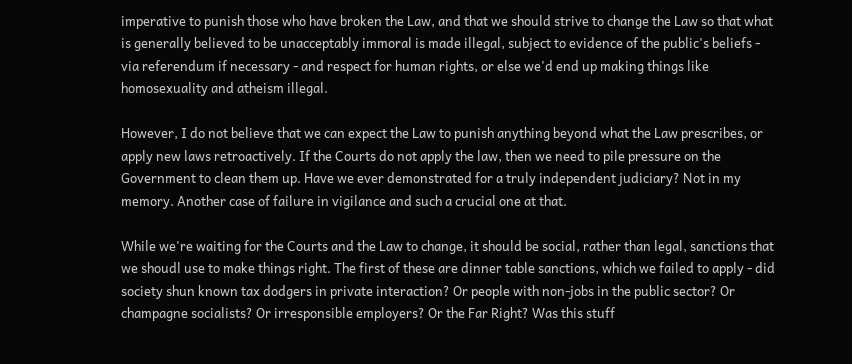imperative to punish those who have broken the Law, and that we should strive to change the Law so that what is generally believed to be unacceptably immoral is made illegal, subject to evidence of the public's beliefs - via referendum if necessary - and respect for human rights, or else we'd end up making things like homosexuality and atheism illegal.

However, I do not believe that we can expect the Law to punish anything beyond what the Law prescribes, or apply new laws retroactively. If the Courts do not apply the law, then we need to pile pressure on the Government to clean them up. Have we ever demonstrated for a truly independent judiciary? Not in my memory. Another case of failure in vigilance and such a crucial one at that.

While we're waiting for the Courts and the Law to change, it should be social, rather than legal, sanctions that we shoudl use to make things right. The first of these are dinner table sanctions, which we failed to apply - did society shun known tax dodgers in private interaction? Or people with non-jobs in the public sector? Or champagne socialists? Or irresponsible employers? Or the Far Right? Was this stuff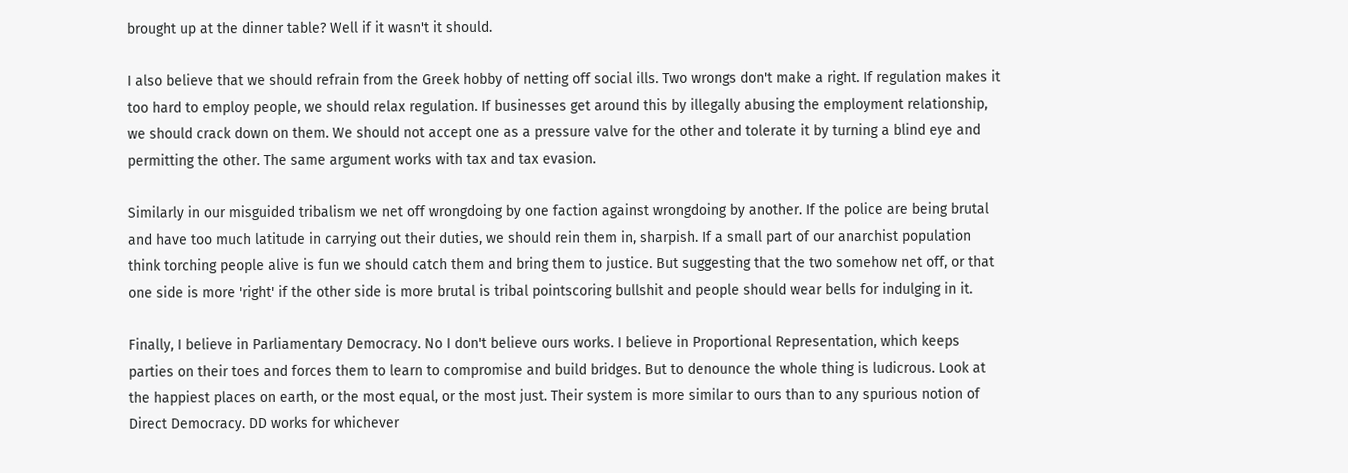brought up at the dinner table? Well if it wasn't it should.

I also believe that we should refrain from the Greek hobby of netting off social ills. Two wrongs don't make a right. If regulation makes it too hard to employ people, we should relax regulation. If businesses get around this by illegally abusing the employment relationship, we should crack down on them. We should not accept one as a pressure valve for the other and tolerate it by turning a blind eye and permitting the other. The same argument works with tax and tax evasion.

Similarly in our misguided tribalism we net off wrongdoing by one faction against wrongdoing by another. If the police are being brutal and have too much latitude in carrying out their duties, we should rein them in, sharpish. If a small part of our anarchist population think torching people alive is fun we should catch them and bring them to justice. But suggesting that the two somehow net off, or that one side is more 'right' if the other side is more brutal is tribal pointscoring bullshit and people should wear bells for indulging in it.

Finally, I believe in Parliamentary Democracy. No I don't believe ours works. I believe in Proportional Representation, which keeps parties on their toes and forces them to learn to compromise and build bridges. But to denounce the whole thing is ludicrous. Look at the happiest places on earth, or the most equal, or the most just. Their system is more similar to ours than to any spurious notion of Direct Democracy. DD works for whichever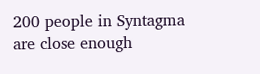200 people in Syntagma are close enough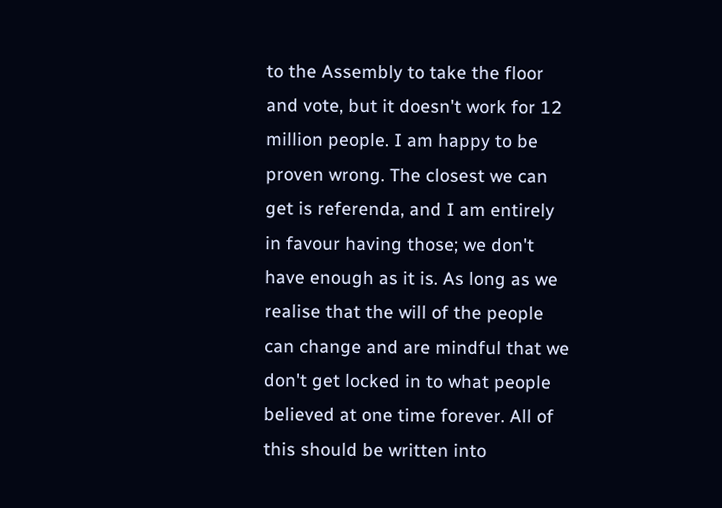to the Assembly to take the floor and vote, but it doesn't work for 12 million people. I am happy to be proven wrong. The closest we can get is referenda, and I am entirely in favour having those; we don't have enough as it is. As long as we realise that the will of the people can change and are mindful that we don't get locked in to what people believed at one time forever. All of this should be written into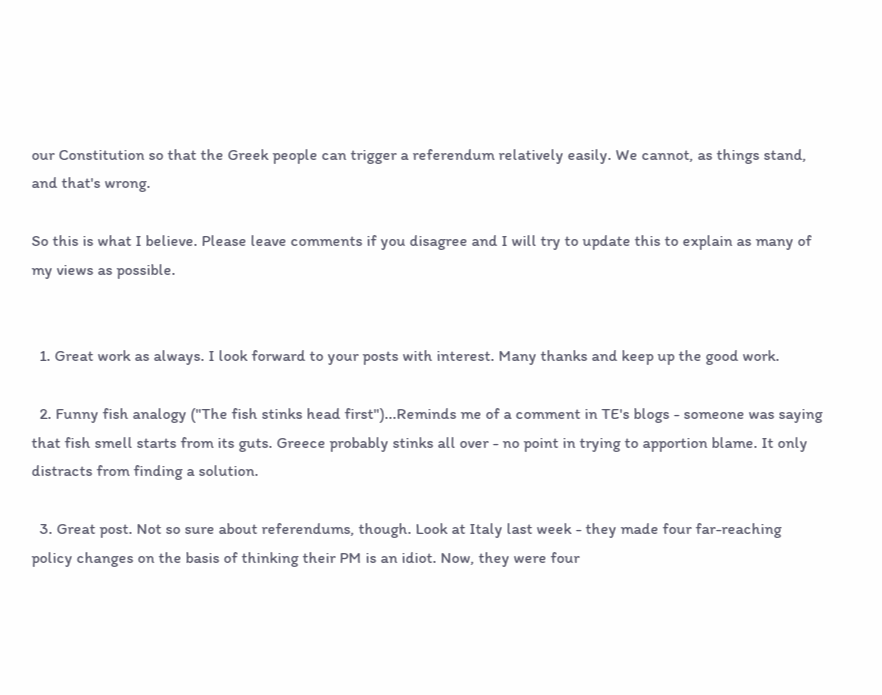our Constitution so that the Greek people can trigger a referendum relatively easily. We cannot, as things stand, and that's wrong.

So this is what I believe. Please leave comments if you disagree and I will try to update this to explain as many of my views as possible.


  1. Great work as always. I look forward to your posts with interest. Many thanks and keep up the good work.

  2. Funny fish analogy ("The fish stinks head first")...Reminds me of a comment in TE's blogs - someone was saying that fish smell starts from its guts. Greece probably stinks all over - no point in trying to apportion blame. It only distracts from finding a solution.

  3. Great post. Not so sure about referendums, though. Look at Italy last week - they made four far-reaching policy changes on the basis of thinking their PM is an idiot. Now, they were four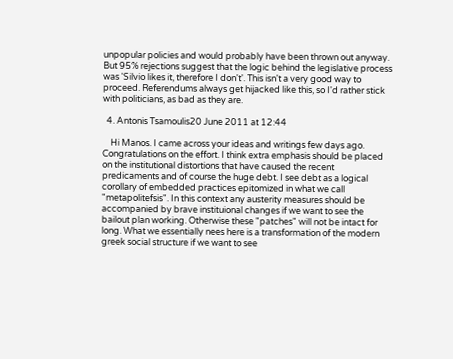unpopular policies and would probably have been thrown out anyway. But 95% rejections suggest that the logic behind the legislative process was 'Silvio likes it, therefore I don't'. This isn't a very good way to proceed. Referendums always get hijacked like this, so I'd rather stick with politicians, as bad as they are.

  4. Antonis Tsamoulis20 June 2011 at 12:44

    Hi Manos. I came across your ideas and writings few days ago. Congratulations on the effort. I think extra emphasis should be placed on the institutional distortions that have caused the recent predicaments and of course the huge debt. I see debt as a logical corollary of embedded practices epitomized in what we call "metapolitefsis". In this context any austerity measures should be accompanied by brave instituional changes if we want to see the bailout plan working. Otherwise these "patches" will not be intact for long. What we essentially nees here is a transformation of the modern greek social structure if we want to see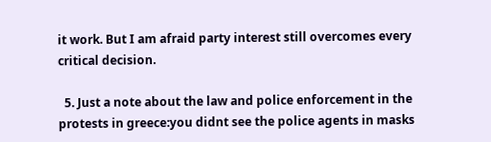it work. But I am afraid party interest still overcomes every critical decision.

  5. Just a note about the law and police enforcement in the protests in greece:you didnt see the police agents in masks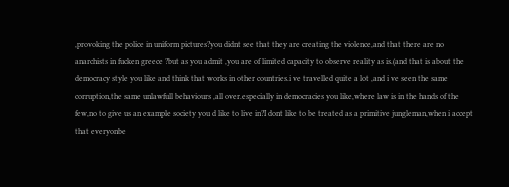,provoking the police in uniform pictures?you didnt see that they are creating the violence,and that there are no anarchists in fucken greece ?but as you admit ,you are of limited capacity to observe reality as is.(and that is about the democracy style you like and think that works in other countries.i ve travelled quite a lot ,and i ve seen the same corruption,the same unlawfull behaviours ,all over.especially in democracies you like,where law is in the hands of the few,no to give us an example society you d like to live in?I dont like to be treated as a primitive jungleman,when i accept that everyonbe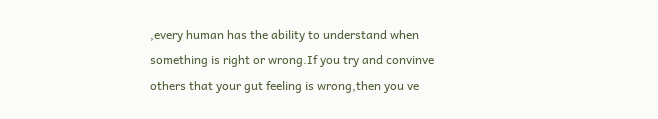,every human has the ability to understand when something is right or wrong.If you try and convinve others that your gut feeling is wrong,then you ve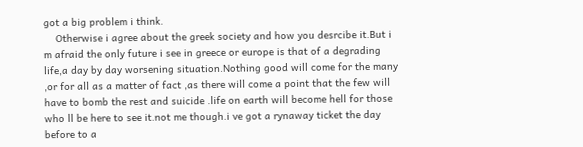got a big problem i think.
    Otherwise i agree about the greek society and how you desrcibe it.But i m afraid the only future i see in greece or europe is that of a degrading life,a day by day worsening situation.Nothing good will come for the many ,or for all as a matter of fact ,as there will come a point that the few will have to bomb the rest and suicide .life on earth will become hell for those who ll be here to see it.not me though.i ve got a rynaway ticket the day before to a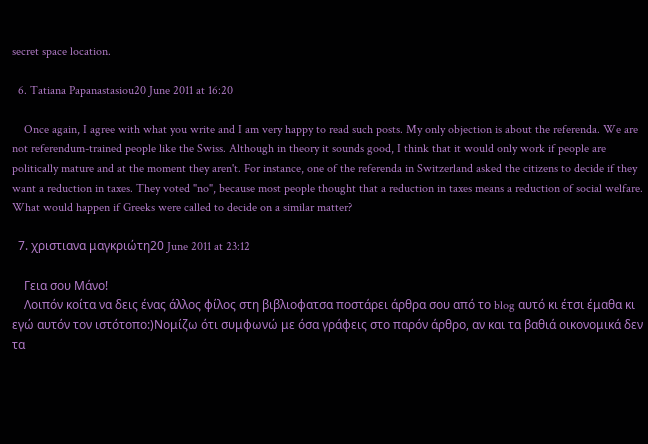secret space location.

  6. Tatiana Papanastasiou20 June 2011 at 16:20

    Once again, I agree with what you write and I am very happy to read such posts. My only objection is about the referenda. We are not referendum-trained people like the Swiss. Although in theory it sounds good, I think that it would only work if people are politically mature and at the moment they aren't. For instance, one of the referenda in Switzerland asked the citizens to decide if they want a reduction in taxes. They voted "no", because most people thought that a reduction in taxes means a reduction of social welfare. What would happen if Greeks were called to decide on a similar matter?

  7. χριστιανα μαγκριώτη20 June 2011 at 23:12

    Γεια σου Μάνο!
    Λοιπόν κοίτα να δεις ένας άλλος φίλος στη βιβλιοφατσα ποστάρει άρθρα σου από το blog αυτό κι έτσι έμαθα κι εγώ αυτόν τον ιστότοπο:)Νομίζω ότι συμφωνώ με όσα γράφεις στο παρόν άρθρο, αν και τα βαθιά οικονομικά δεν τα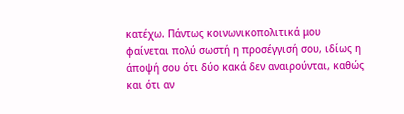κατέχω. Πάντως κοινωνικοπολιτικά μου φαίνεται πολύ σωστή η προσέγγισή σου, ιδίως η άποψή σου ότι δύο κακά δεν αναιρούνται, καθώς και ότι αν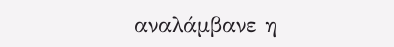αναλάμβανε η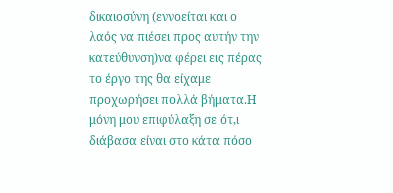δικαιοσύνη (εννοείται και ο λαός να πιέσει προς αυτήν την κατεύθυνση)να φέρει εις πέρας το έργο της θα είχαμε προχωρήσει πολλά βήματα.Η μόνη μου επιφύλαξη σε ότ,ι διάβασα είναι στο κάτα πόσο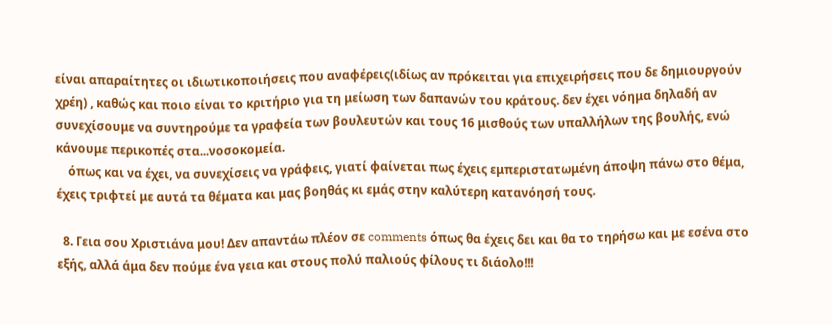είναι απαραίτητες οι ιδιωτικοποιήσεις που αναφέρεις(ιδίως αν πρόκειται για επιχειρήσεις που δε δημιουργούν χρέη) , καθώς και ποιο είναι το κριτήριο για τη μείωση των δαπανών του κράτους. δεν έχει νόημα δηλαδή αν συνεχίσουμε να συντηρούμε τα γραφεία των βουλευτών και τους 16 μισθούς των υπαλλήλων της βουλής, ενώ κάνουμε περικοπές στα...νοσοκομεία.
    όπως και να έχει, να συνεχίσεις να γράφεις, γιατί φαίνεται πως έχεις εμπεριστατωμένη άποψη πάνω στο θέμα, έχεις τριφτεί με αυτά τα θέματα και μας βοηθάς κι εμάς στην καλύτερη κατανόησή τους.

  8. Γεια σου Χριστιάνα μου! Δεν απαντάω πλέον σε comments όπως θα έχεις δει και θα το τηρήσω και με εσένα στο εξής, αλλά άμα δεν πούμε ένα γεια και στους πολύ παλιούς φίλους τι διάολο!!!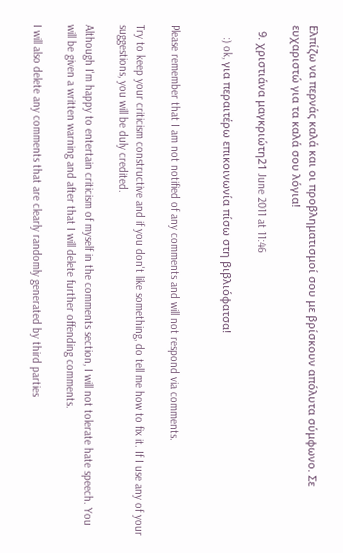Ελπίζω να περνάς καλά και οι προβληματισμοί σου με βρίσκουν απόλυτα σύμφωνο. Σε ευχαριστώ για τα καλά σου λόγια!

  9. χριστιάνα μαγκριώτη21 June 2011 at 11:46

    :) ok, για περαιτέρω επικοινωνία πίσω στη βιβλιόφατσα!


Please remember that I am not notified of any comments and will not respond via comments.

Try to keep your criticism constructive and if you don't like something, do tell me how to fix it. If I use any of your suggestions, you will be duly credited.

Although I'm happy to entertain criticism of myself in the comments section, I will not tolerate hate speech. You will be given a written warning and after that I will delete further offending comments.

I will also delete any comments that are clearly randomly generated by third parties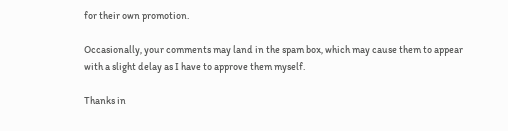for their own promotion.

Occasionally, your comments may land in the spam box, which may cause them to appear with a slight delay as I have to approve them myself.

Thanks in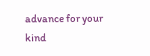advance for your kind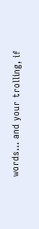words... and your trolling, if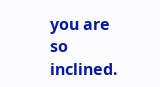you are so inclined.